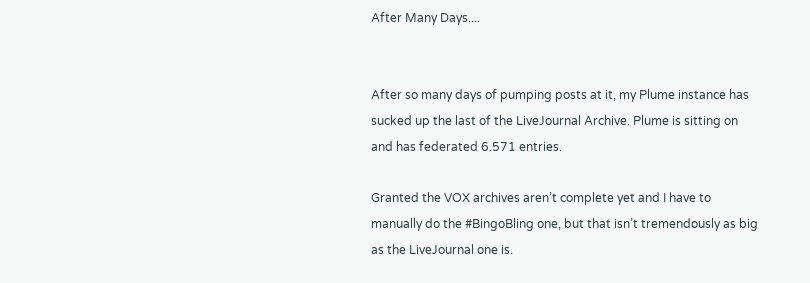After Many Days....


After so many days of pumping posts at it, my Plume instance has sucked up the last of the LiveJournal Archive. Plume is sitting on and has federated 6.571 entries.

Granted the VOX archives aren’t complete yet and I have to manually do the #BingoBling one, but that isn’t tremendously as big as the LiveJournal one is.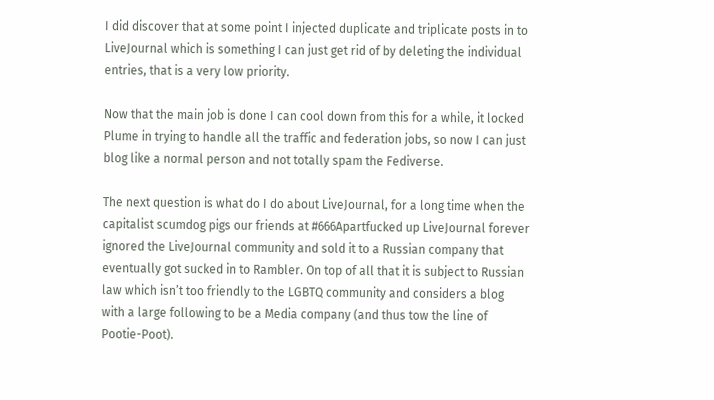I did discover that at some point I injected duplicate and triplicate posts in to LiveJournal which is something I can just get rid of by deleting the individual entries, that is a very low priority.

Now that the main job is done I can cool down from this for a while, it locked Plume in trying to handle all the traffic and federation jobs, so now I can just blog like a normal person and not totally spam the Fediverse.

The next question is what do I do about LiveJournal, for a long time when the capitalist scumdog pigs our friends at #666Apartfucked up LiveJournal forever ignored the LiveJournal community and sold it to a Russian company that eventually got sucked in to Rambler. On top of all that it is subject to Russian law which isn’t too friendly to the LGBTQ community and considers a blog with a large following to be a Media company (and thus tow the line of Pootie-Poot).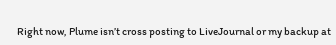Right now, Plume isn’t cross posting to LiveJournal or my backup at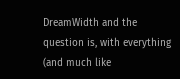DreamWidth and the question is, with everything (and much like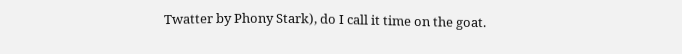Twatter by Phony Stark), do I call it time on the goat.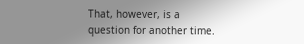That, however, is a question for another time.